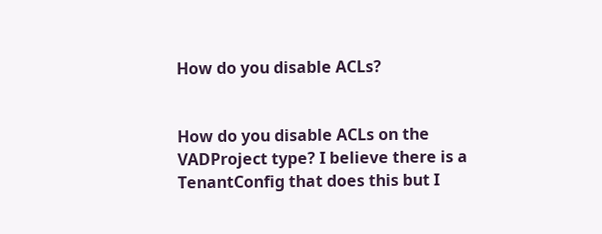How do you disable ACLs?


How do you disable ACLs on the VADProject type? I believe there is a TenantConfig that does this but I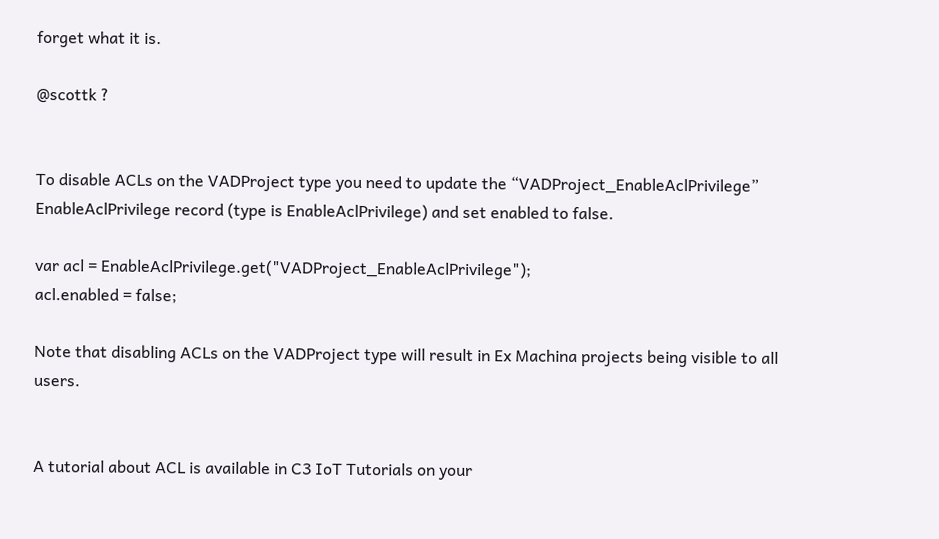forget what it is.

@scottk ?


To disable ACLs on the VADProject type you need to update the “VADProject_EnableAclPrivilege” EnableAclPrivilege record (type is EnableAclPrivilege) and set enabled to false.

var acl = EnableAclPrivilege.get("VADProject_EnableAclPrivilege");
acl.enabled = false;

Note that disabling ACLs on the VADProject type will result in Ex Machina projects being visible to all users.


A tutorial about ACL is available in C3 IoT Tutorials on your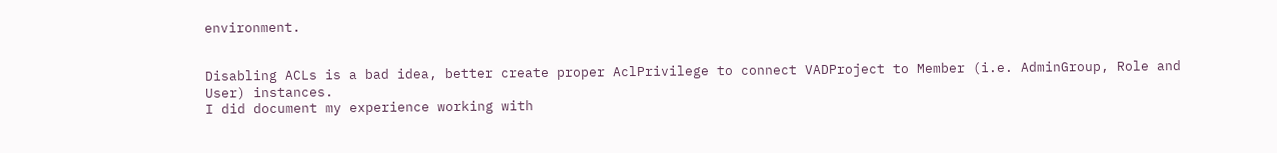environment.


Disabling ACLs is a bad idea, better create proper AclPrivilege to connect VADProject to Member (i.e. AdminGroup, Role and User) instances.
I did document my experience working with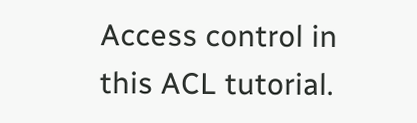Access control in this ACL tutorial.